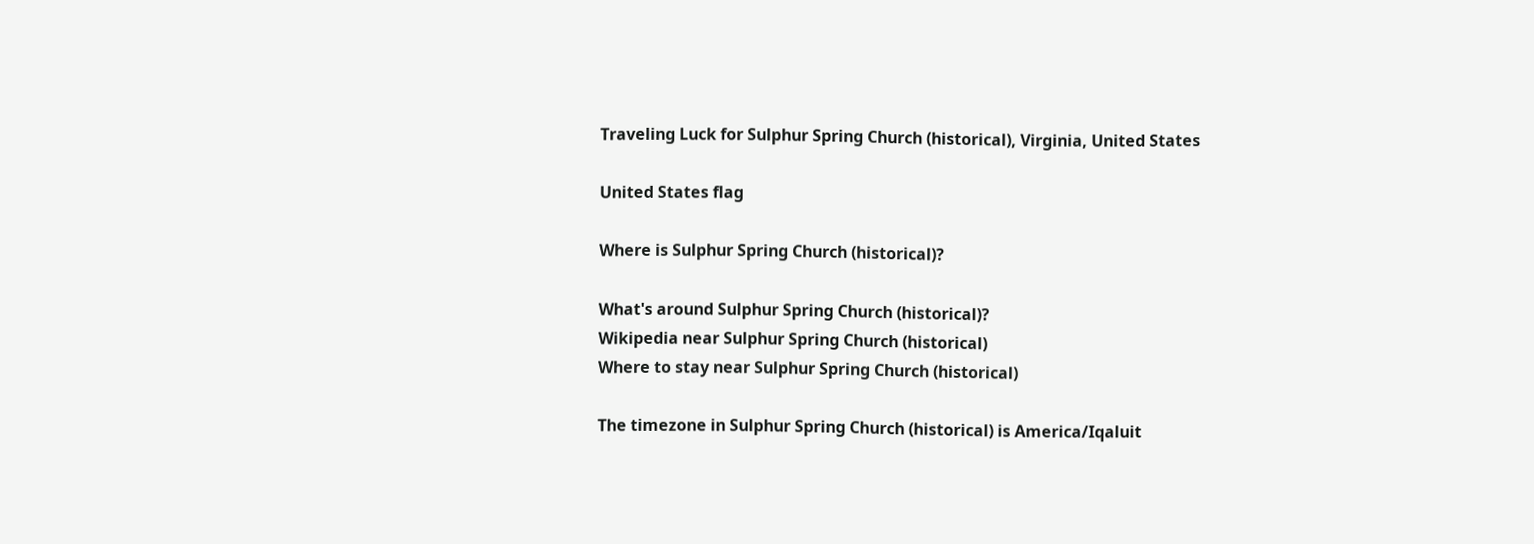Traveling Luck for Sulphur Spring Church (historical), Virginia, United States

United States flag

Where is Sulphur Spring Church (historical)?

What's around Sulphur Spring Church (historical)?
Wikipedia near Sulphur Spring Church (historical)
Where to stay near Sulphur Spring Church (historical)

The timezone in Sulphur Spring Church (historical) is America/Iqaluit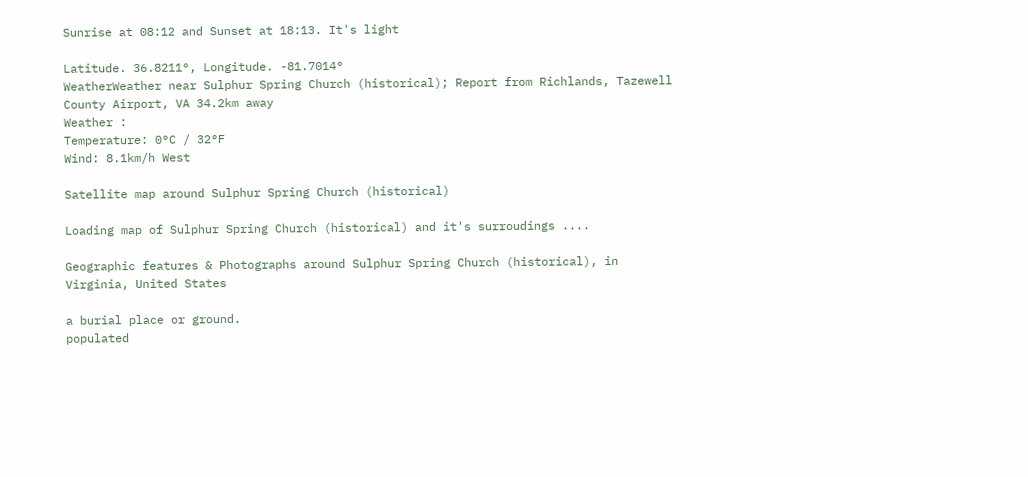Sunrise at 08:12 and Sunset at 18:13. It's light

Latitude. 36.8211°, Longitude. -81.7014°
WeatherWeather near Sulphur Spring Church (historical); Report from Richlands, Tazewell County Airport, VA 34.2km away
Weather :
Temperature: 0°C / 32°F
Wind: 8.1km/h West

Satellite map around Sulphur Spring Church (historical)

Loading map of Sulphur Spring Church (historical) and it's surroudings ....

Geographic features & Photographs around Sulphur Spring Church (historical), in Virginia, United States

a burial place or ground.
populated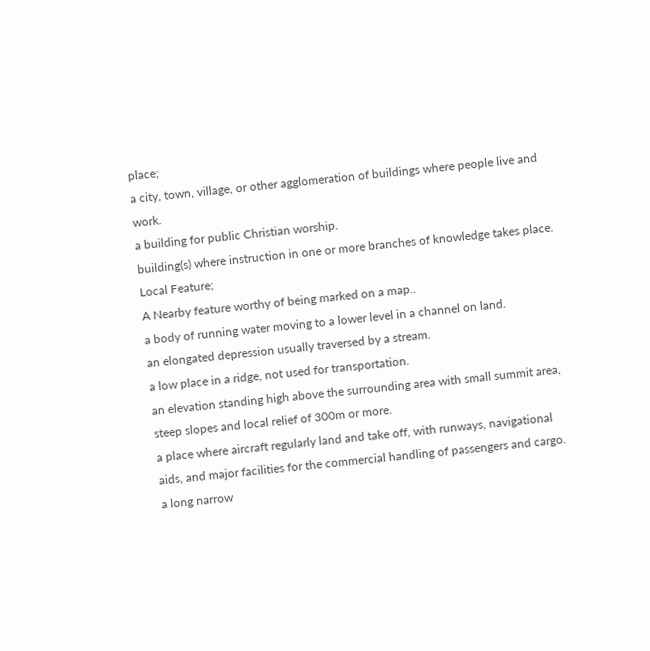place;
a city, town, village, or other agglomeration of buildings where people live and work.
a building for public Christian worship.
building(s) where instruction in one or more branches of knowledge takes place.
Local Feature;
A Nearby feature worthy of being marked on a map..
a body of running water moving to a lower level in a channel on land.
an elongated depression usually traversed by a stream.
a low place in a ridge, not used for transportation.
an elevation standing high above the surrounding area with small summit area, steep slopes and local relief of 300m or more.
a place where aircraft regularly land and take off, with runways, navigational aids, and major facilities for the commercial handling of passengers and cargo.
a long narrow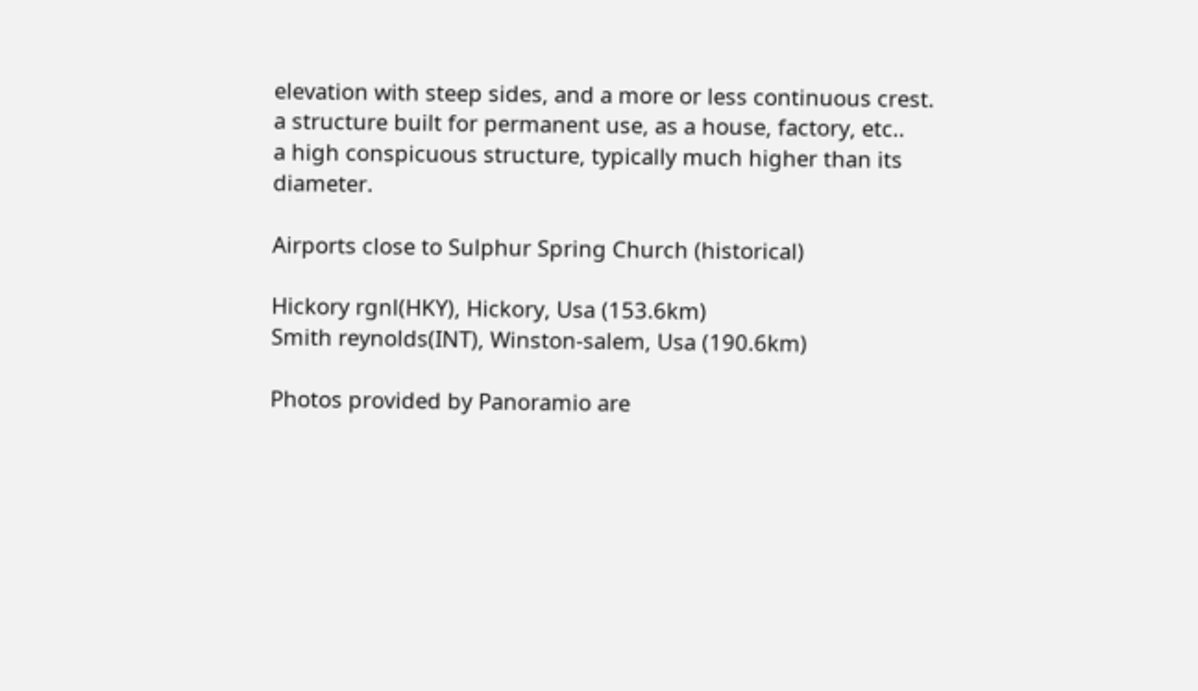elevation with steep sides, and a more or less continuous crest.
a structure built for permanent use, as a house, factory, etc..
a high conspicuous structure, typically much higher than its diameter.

Airports close to Sulphur Spring Church (historical)

Hickory rgnl(HKY), Hickory, Usa (153.6km)
Smith reynolds(INT), Winston-salem, Usa (190.6km)

Photos provided by Panoramio are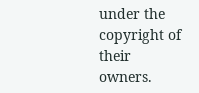under the copyright of their owners.